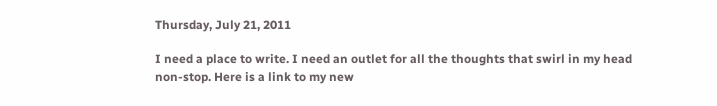Thursday, July 21, 2011

I need a place to write. I need an outlet for all the thoughts that swirl in my head non-stop. Here is a link to my new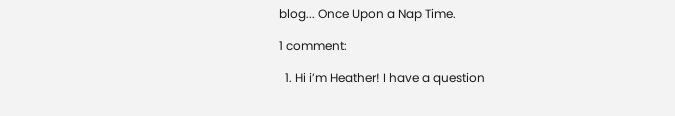blog... Once Upon a Nap Time.

1 comment:

  1. Hi i’m Heather! I have a question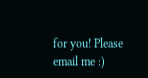for you! Please email me :)